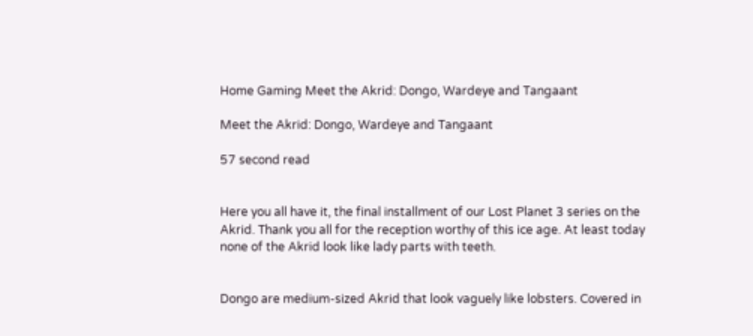Home Gaming Meet the Akrid: Dongo, Wardeye and Tangaant

Meet the Akrid: Dongo, Wardeye and Tangaant

57 second read


Here you all have it, the final installment of our Lost Planet 3 series on the Akrid. Thank you all for the reception worthy of this ice age. At least today none of the Akrid look like lady parts with teeth.


Dongo are medium-sized Akrid that look vaguely like lobsters. Covered in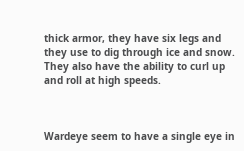thick armor, they have six legs and they use to dig through ice and snow. They also have the ability to curl up and roll at high speeds.



Wardeye seem to have a single eye in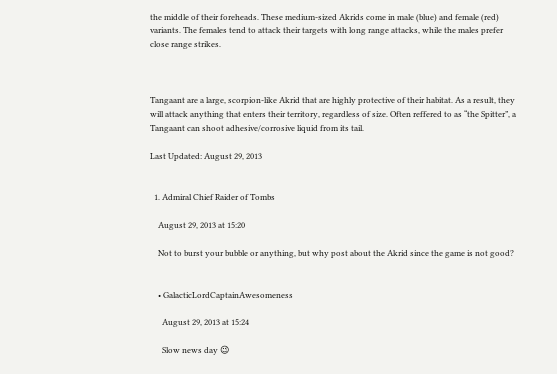the middle of their foreheads. These medium-sized Akrids come in male (blue) and female (red) variants. The females tend to attack their targets with long range attacks, while the males prefer close range strikes.



Tangaant are a large, scorpion-like Akrid that are highly protective of their habitat. As a result, they will attack anything that enters their territory, regardless of size. Often reffered to as “the Spitter”, a Tangaant can shoot adhesive/corrosive liquid from its tail.

Last Updated: August 29, 2013


  1. Admiral Chief Raider of Tombs

    August 29, 2013 at 15:20

    Not to burst your bubble or anything, but why post about the Akrid since the game is not good?


    • GalacticLordCaptainAwesomeness

      August 29, 2013 at 15:24

      Slow news day 😉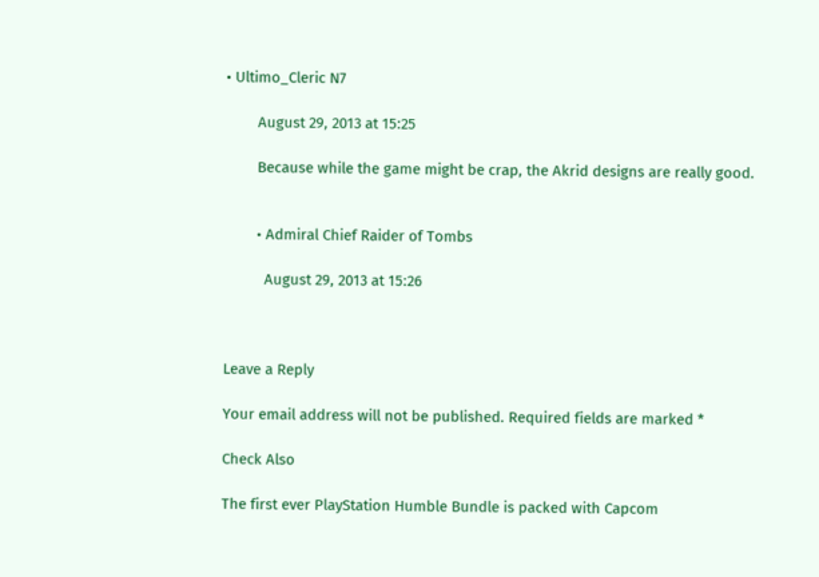• Ultimo_Cleric N7

        August 29, 2013 at 15:25

        Because while the game might be crap, the Akrid designs are really good.


        • Admiral Chief Raider of Tombs

          August 29, 2013 at 15:26



Leave a Reply

Your email address will not be published. Required fields are marked *

Check Also

The first ever PlayStation Humble Bundle is packed with Capcom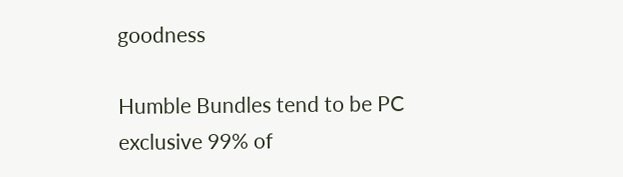goodness

Humble Bundles tend to be PC exclusive 99% of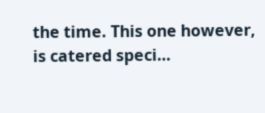the time. This one however, is catered speci…